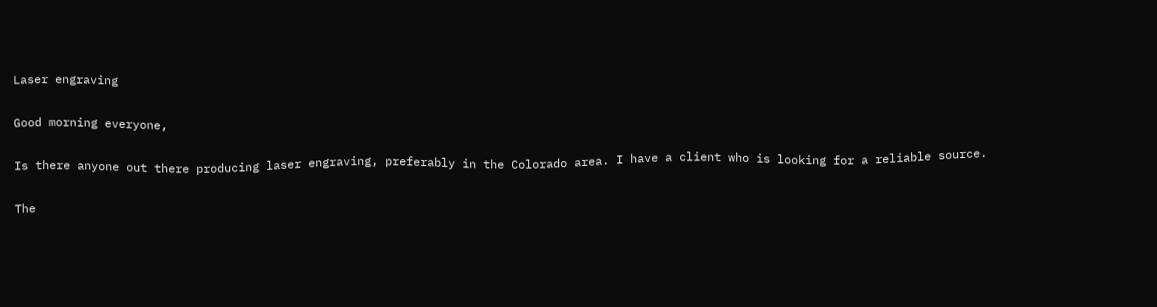Laser engraving

Good morning everyone,

Is there anyone out there producing laser engraving, preferably in the Colorado area. I have a client who is looking for a reliable source.

The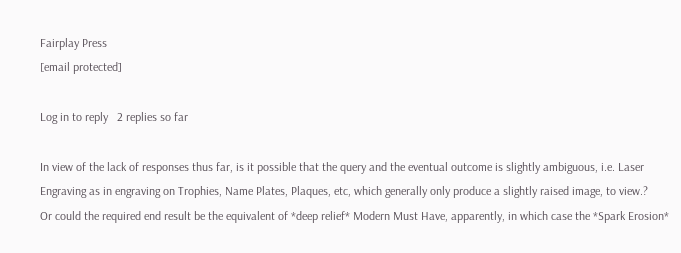Fairplay Press
[email protected]

Log in to reply   2 replies so far

In view of the lack of responses thus far, is it possible that the query and the eventual outcome is slightly ambiguous, i.e. Laser Engraving as in engraving on Trophies, Name Plates, Plaques, etc, which generally only produce a slightly raised image, to view.?
Or could the required end result be the equivalent of *deep relief* Modern Must Have, apparently, in which case the *Spark Erosion*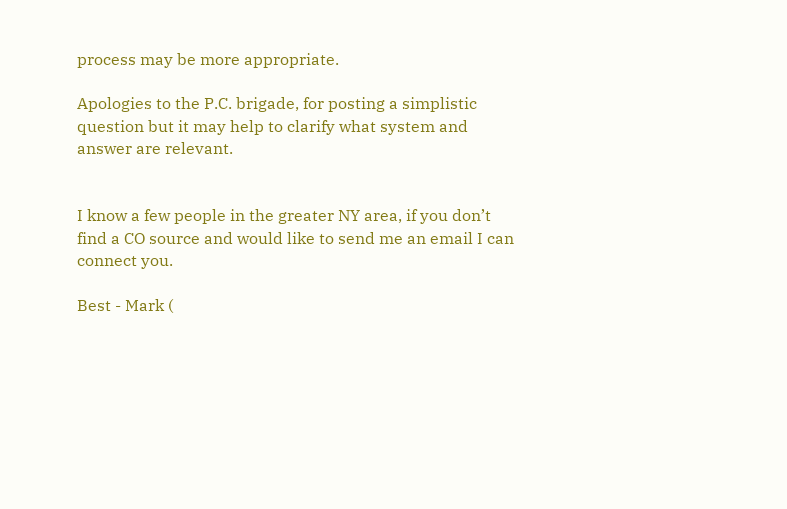process may be more appropriate.

Apologies to the P.C. brigade, for posting a simplistic question but it may help to clarify what system and answer are relevant.


I know a few people in the greater NY area, if you don’t find a CO source and would like to send me an email I can connect you.

Best - Mark (